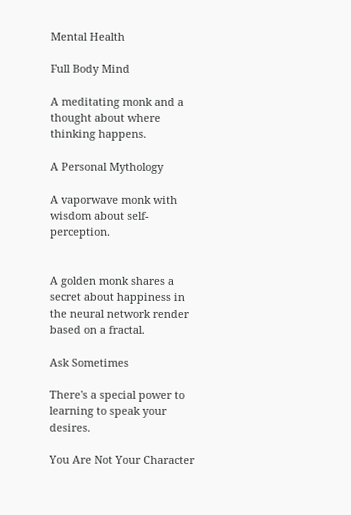Mental Health

Full Body Mind

A meditating monk and a thought about where thinking happens.

A Personal Mythology

A vaporwave monk with wisdom about self-perception.


A golden monk shares a secret about happiness in the neural network render based on a fractal.

Ask Sometimes

There's a special power to learning to speak your desires.

You Are Not Your Character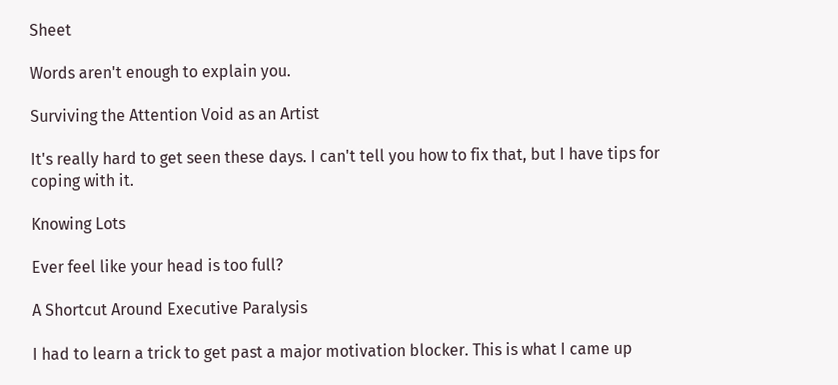Sheet

Words aren't enough to explain you.

Surviving the Attention Void as an Artist

It's really hard to get seen these days. I can't tell you how to fix that, but I have tips for coping with it.

Knowing Lots

Ever feel like your head is too full?

A Shortcut Around Executive Paralysis

I had to learn a trick to get past a major motivation blocker. This is what I came up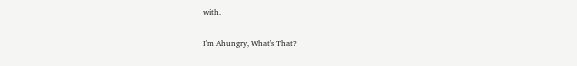with.

I'm Ahungry, What's That?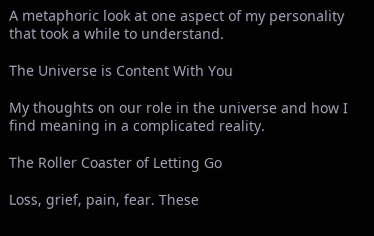A metaphoric look at one aspect of my personality that took a while to understand.

The Universe is Content With You

My thoughts on our role in the universe and how I find meaning in a complicated reality.

The Roller Coaster of Letting Go

Loss, grief, pain, fear. These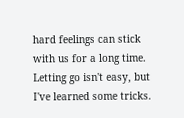hard feelings can stick with us for a long time. Letting go isn't easy, but I've learned some tricks.